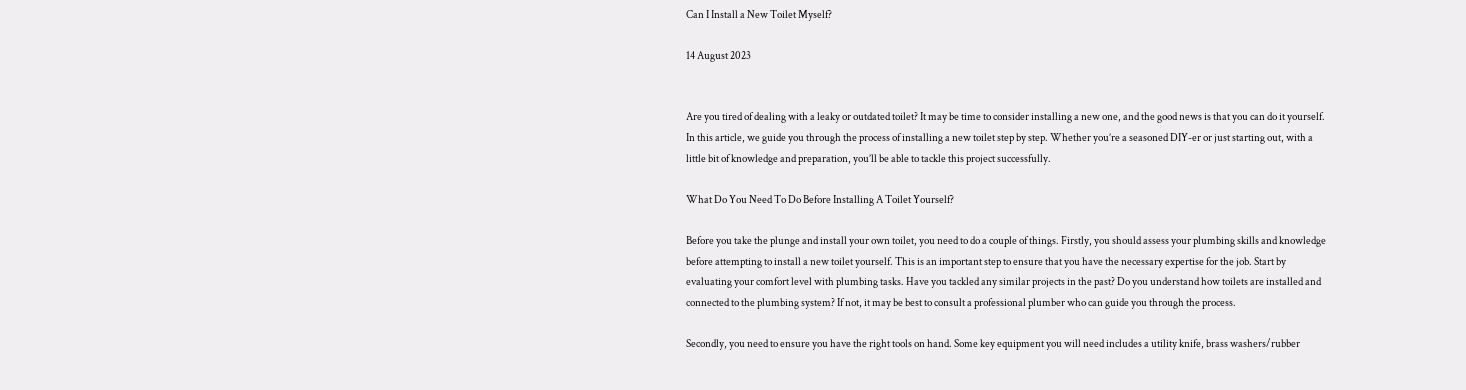Can I Install a New Toilet Myself?

14 August 2023


Are you tired of dealing with a leaky or outdated toilet? It may be time to consider installing a new one, and the good news is that you can do it yourself.  In this article, we guide you through the process of installing a new toilet step by step. Whether you’re a seasoned DIY-er or just starting out, with a little bit of knowledge and preparation, you’ll be able to tackle this project successfully.

What Do You Need To Do Before Installing A Toilet Yourself?

Before you take the plunge and install your own toilet, you need to do a couple of things. Firstly, you should assess your plumbing skills and knowledge before attempting to install a new toilet yourself. This is an important step to ensure that you have the necessary expertise for the job. Start by evaluating your comfort level with plumbing tasks. Have you tackled any similar projects in the past? Do you understand how toilets are installed and connected to the plumbing system? If not, it may be best to consult a professional plumber who can guide you through the process.

Secondly, you need to ensure you have the right tools on hand. Some key equipment you will need includes a utility knife, brass washers/rubber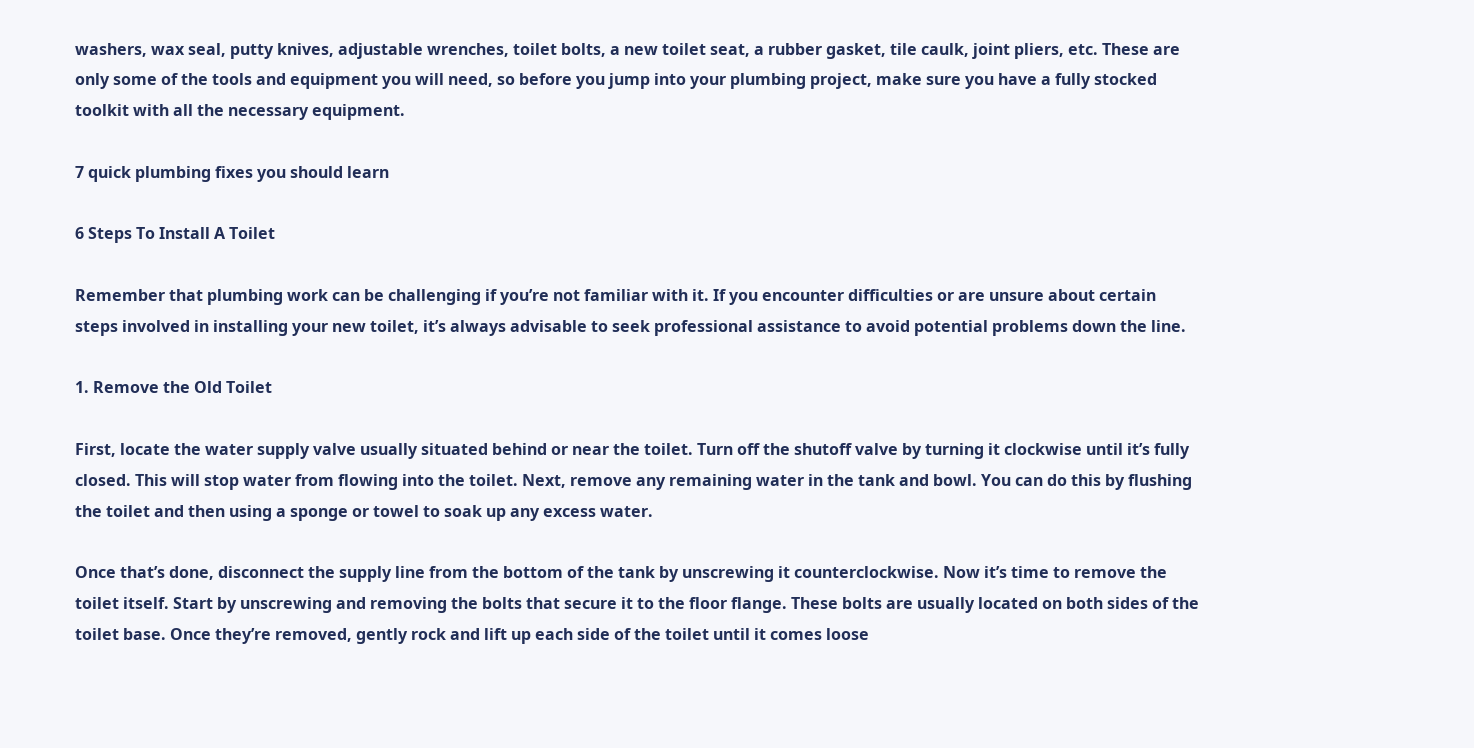washers, wax seal, putty knives, adjustable wrenches, toilet bolts, a new toilet seat, a rubber gasket, tile caulk, joint pliers, etc. These are only some of the tools and equipment you will need, so before you jump into your plumbing project, make sure you have a fully stocked toolkit with all the necessary equipment.

7 quick plumbing fixes you should learn

6 Steps To Install A Toilet

Remember that plumbing work can be challenging if you’re not familiar with it. If you encounter difficulties or are unsure about certain steps involved in installing your new toilet, it’s always advisable to seek professional assistance to avoid potential problems down the line.

1. Remove the Old Toilet

First, locate the water supply valve usually situated behind or near the toilet. Turn off the shutoff valve by turning it clockwise until it’s fully closed. This will stop water from flowing into the toilet. Next, remove any remaining water in the tank and bowl. You can do this by flushing the toilet and then using a sponge or towel to soak up any excess water.

Once that’s done, disconnect the supply line from the bottom of the tank by unscrewing it counterclockwise. Now it’s time to remove the toilet itself. Start by unscrewing and removing the bolts that secure it to the floor flange. These bolts are usually located on both sides of the toilet base. Once they’re removed, gently rock and lift up each side of the toilet until it comes loose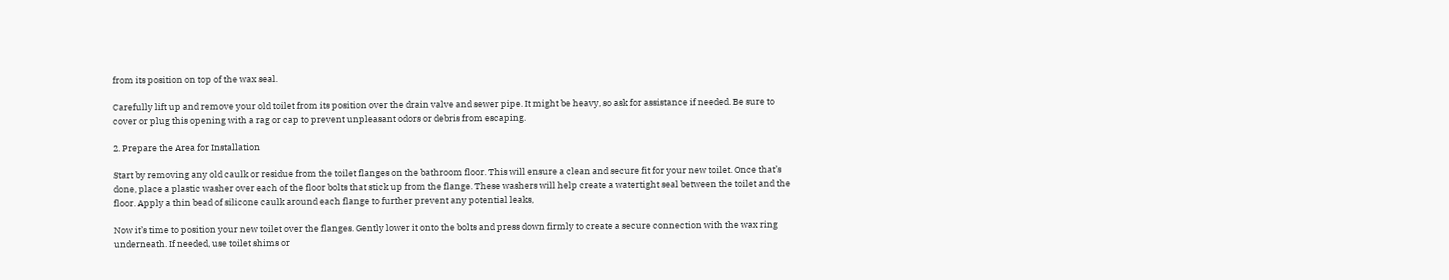from its position on top of the wax seal.

Carefully lift up and remove your old toilet from its position over the drain valve and sewer pipe. It might be heavy, so ask for assistance if needed. Be sure to cover or plug this opening with a rag or cap to prevent unpleasant odors or debris from escaping.

2. Prepare the Area for Installation

Start by removing any old caulk or residue from the toilet flanges on the bathroom floor. This will ensure a clean and secure fit for your new toilet. Once that’s done, place a plastic washer over each of the floor bolts that stick up from the flange. These washers will help create a watertight seal between the toilet and the floor. Apply a thin bead of silicone caulk around each flange to further prevent any potential leaks,

Now it’s time to position your new toilet over the flanges. Gently lower it onto the bolts and press down firmly to create a secure connection with the wax ring underneath. If needed, use toilet shims or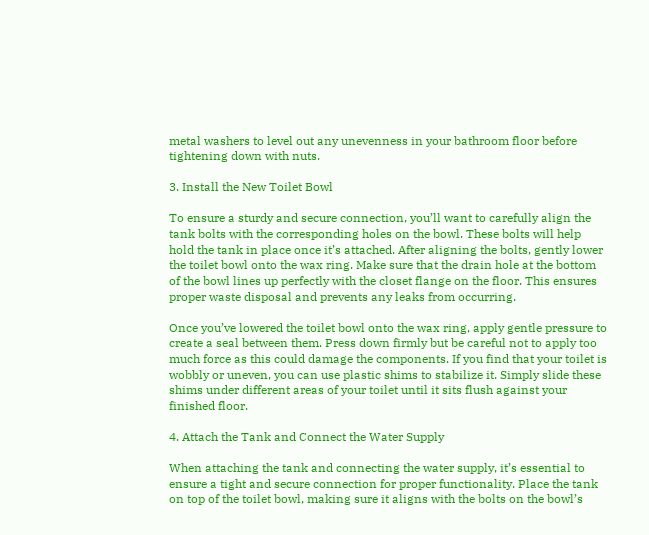metal washers to level out any unevenness in your bathroom floor before tightening down with nuts.

3. Install the New Toilet Bowl

To ensure a sturdy and secure connection, you’ll want to carefully align the tank bolts with the corresponding holes on the bowl. These bolts will help hold the tank in place once it’s attached. After aligning the bolts, gently lower the toilet bowl onto the wax ring. Make sure that the drain hole at the bottom of the bowl lines up perfectly with the closet flange on the floor. This ensures proper waste disposal and prevents any leaks from occurring.

Once you’ve lowered the toilet bowl onto the wax ring, apply gentle pressure to create a seal between them. Press down firmly but be careful not to apply too much force as this could damage the components. If you find that your toilet is wobbly or uneven, you can use plastic shims to stabilize it. Simply slide these shims under different areas of your toilet until it sits flush against your finished floor.

4. Attach the Tank and Connect the Water Supply

When attaching the tank and connecting the water supply, it’s essential to ensure a tight and secure connection for proper functionality. Place the tank on top of the toilet bowl, making sure it aligns with the bolts on the bowl’s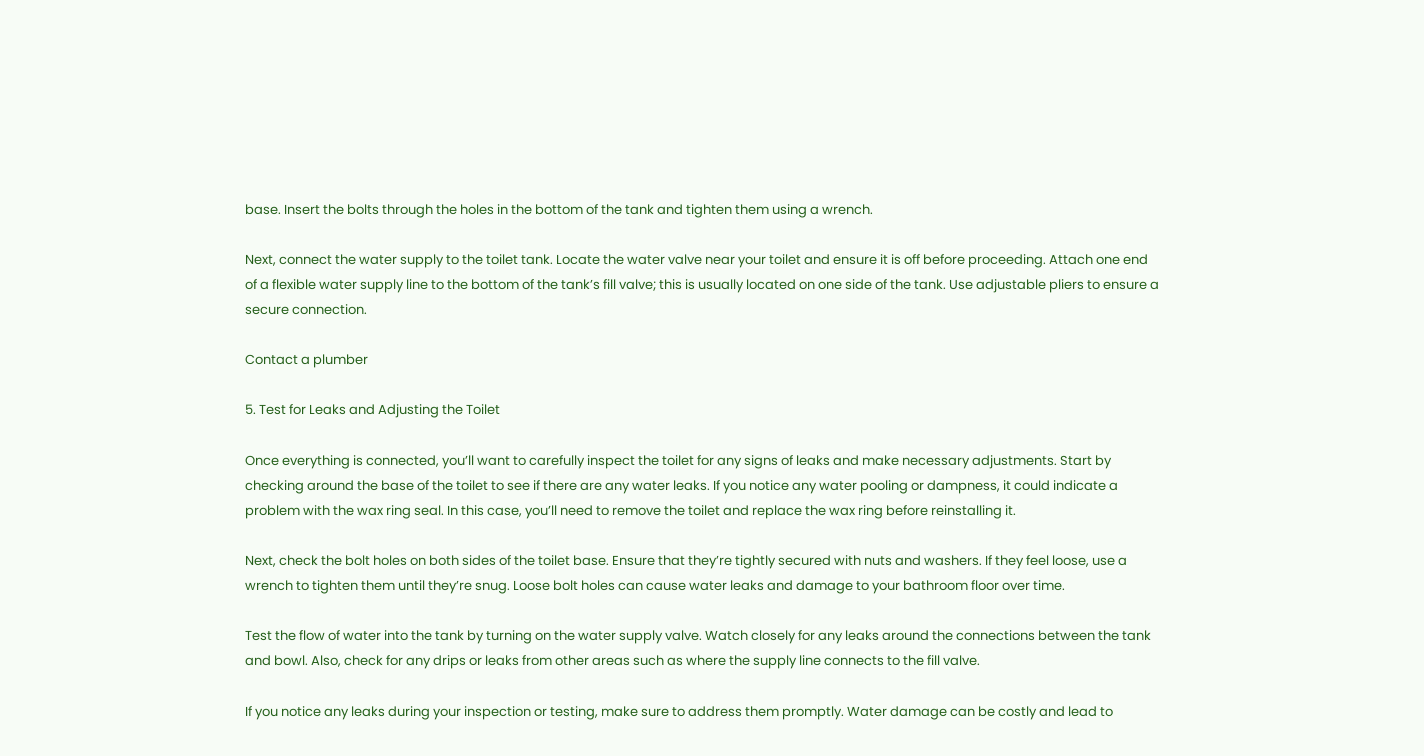base. Insert the bolts through the holes in the bottom of the tank and tighten them using a wrench.

Next, connect the water supply to the toilet tank. Locate the water valve near your toilet and ensure it is off before proceeding. Attach one end of a flexible water supply line to the bottom of the tank’s fill valve; this is usually located on one side of the tank. Use adjustable pliers to ensure a secure connection.

Contact a plumber

5. Test for Leaks and Adjusting the Toilet

Once everything is connected, you’ll want to carefully inspect the toilet for any signs of leaks and make necessary adjustments. Start by checking around the base of the toilet to see if there are any water leaks. If you notice any water pooling or dampness, it could indicate a problem with the wax ring seal. In this case, you’ll need to remove the toilet and replace the wax ring before reinstalling it.

Next, check the bolt holes on both sides of the toilet base. Ensure that they’re tightly secured with nuts and washers. If they feel loose, use a wrench to tighten them until they’re snug. Loose bolt holes can cause water leaks and damage to your bathroom floor over time.

Test the flow of water into the tank by turning on the water supply valve. Watch closely for any leaks around the connections between the tank and bowl. Also, check for any drips or leaks from other areas such as where the supply line connects to the fill valve.

If you notice any leaks during your inspection or testing, make sure to address them promptly. Water damage can be costly and lead to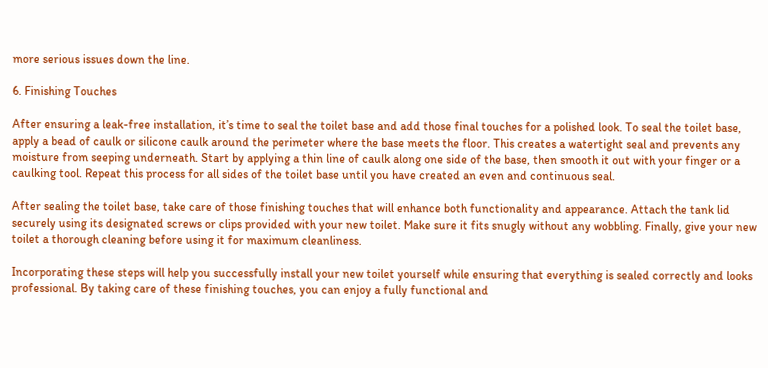more serious issues down the line.

6. Finishing Touches

After ensuring a leak-free installation, it’s time to seal the toilet base and add those final touches for a polished look. To seal the toilet base, apply a bead of caulk or silicone caulk around the perimeter where the base meets the floor. This creates a watertight seal and prevents any moisture from seeping underneath. Start by applying a thin line of caulk along one side of the base, then smooth it out with your finger or a caulking tool. Repeat this process for all sides of the toilet base until you have created an even and continuous seal.

After sealing the toilet base, take care of those finishing touches that will enhance both functionality and appearance. Attach the tank lid securely using its designated screws or clips provided with your new toilet. Make sure it fits snugly without any wobbling. Finally, give your new toilet a thorough cleaning before using it for maximum cleanliness.

Incorporating these steps will help you successfully install your new toilet yourself while ensuring that everything is sealed correctly and looks professional. By taking care of these finishing touches, you can enjoy a fully functional and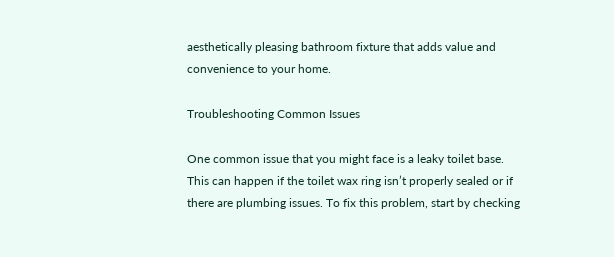aesthetically pleasing bathroom fixture that adds value and convenience to your home.

Troubleshooting Common Issues

One common issue that you might face is a leaky toilet base. This can happen if the toilet wax ring isn’t properly sealed or if there are plumbing issues. To fix this problem, start by checking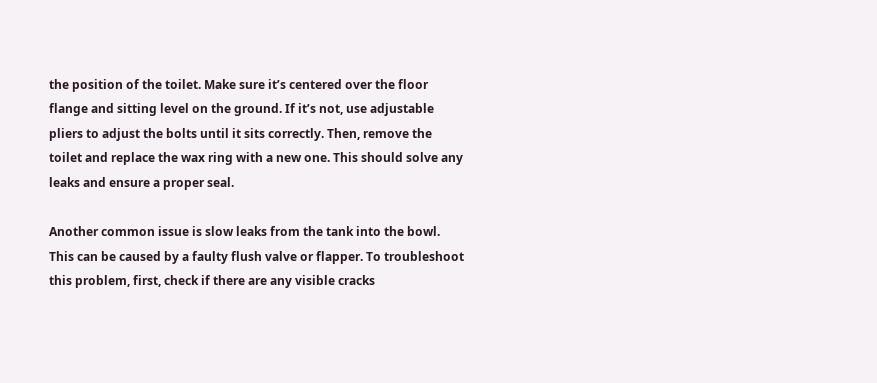the position of the toilet. Make sure it’s centered over the floor flange and sitting level on the ground. If it’s not, use adjustable pliers to adjust the bolts until it sits correctly. Then, remove the toilet and replace the wax ring with a new one. This should solve any leaks and ensure a proper seal.

Another common issue is slow leaks from the tank into the bowl. This can be caused by a faulty flush valve or flapper. To troubleshoot this problem, first, check if there are any visible cracks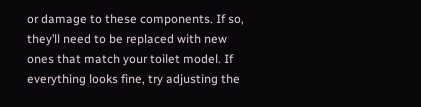or damage to these components. If so, they’ll need to be replaced with new ones that match your toilet model. If everything looks fine, try adjusting the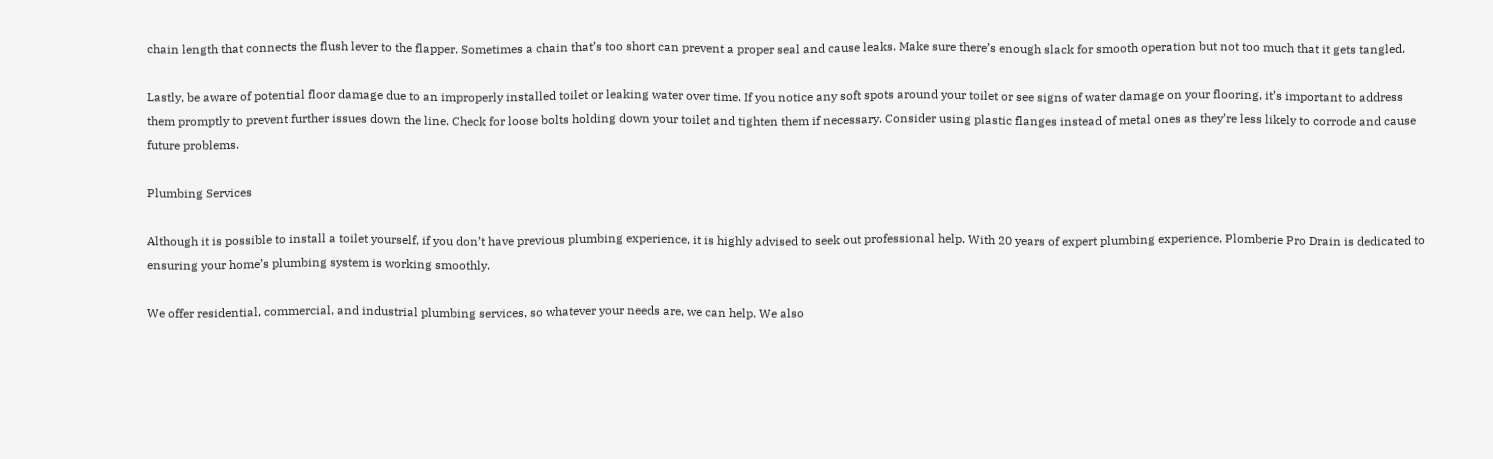chain length that connects the flush lever to the flapper. Sometimes a chain that’s too short can prevent a proper seal and cause leaks. Make sure there’s enough slack for smooth operation but not too much that it gets tangled.

Lastly, be aware of potential floor damage due to an improperly installed toilet or leaking water over time. If you notice any soft spots around your toilet or see signs of water damage on your flooring, it’s important to address them promptly to prevent further issues down the line. Check for loose bolts holding down your toilet and tighten them if necessary. Consider using plastic flanges instead of metal ones as they’re less likely to corrode and cause future problems.

Plumbing Services

Although it is possible to install a toilet yourself, if you don’t have previous plumbing experience, it is highly advised to seek out professional help. With 20 years of expert plumbing experience, Plomberie Pro Drain is dedicated to ensuring your home’s plumbing system is working smoothly.

We offer residential, commercial, and industrial plumbing services, so whatever your needs are, we can help. We also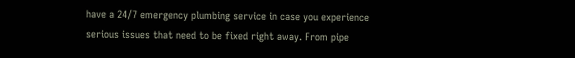have a 24/7 emergency plumbing service in case you experience serious issues that need to be fixed right away. From pipe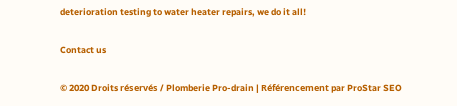deterioration testing to water heater repairs, we do it all!

Contact us

© 2020 Droits réservés / Plomberie Pro-drain | Référencement par ProStar SEO